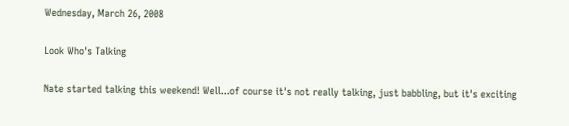Wednesday, March 26, 2008

Look Who's Talking

Nate started talking this weekend! Well...of course it's not really talking, just babbling, but it's exciting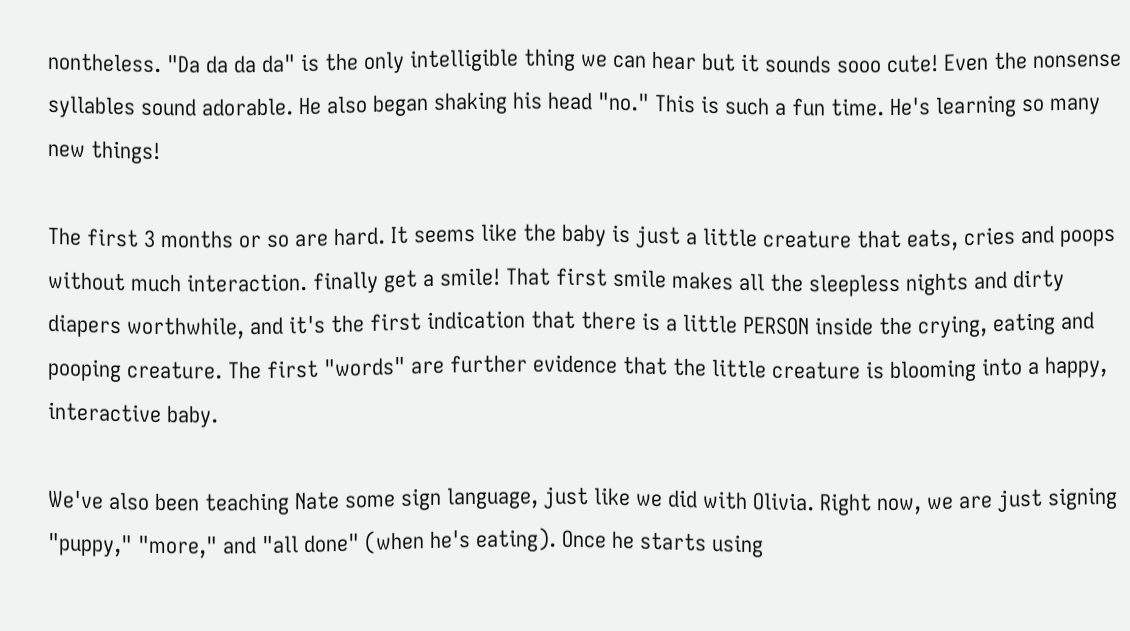nontheless. "Da da da da" is the only intelligible thing we can hear but it sounds sooo cute! Even the nonsense syllables sound adorable. He also began shaking his head "no." This is such a fun time. He's learning so many new things!

The first 3 months or so are hard. It seems like the baby is just a little creature that eats, cries and poops without much interaction. finally get a smile! That first smile makes all the sleepless nights and dirty diapers worthwhile, and it's the first indication that there is a little PERSON inside the crying, eating and pooping creature. The first "words" are further evidence that the little creature is blooming into a happy, interactive baby.

We've also been teaching Nate some sign language, just like we did with Olivia. Right now, we are just signing "puppy," "more," and "all done" (when he's eating). Once he starts using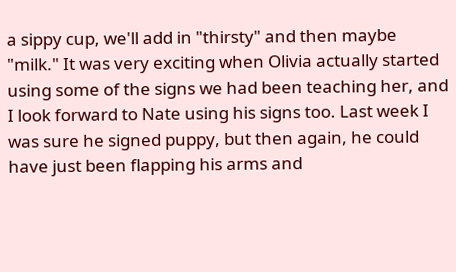a sippy cup, we'll add in "thirsty" and then maybe "milk." It was very exciting when Olivia actually started using some of the signs we had been teaching her, and I look forward to Nate using his signs too. Last week I was sure he signed puppy, but then again, he could have just been flapping his arms and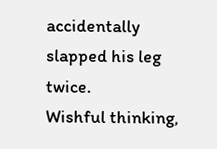accidentally slapped his leg twice.
Wishful thinking,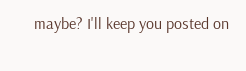maybe? I'll keep you posted on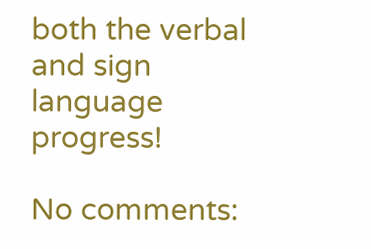both the verbal and sign language progress!

No comments: